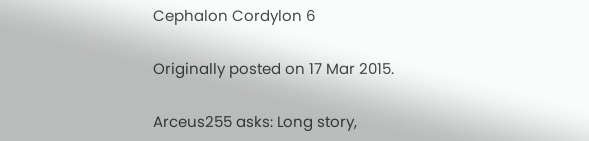Cephalon Cordylon 6

Originally posted on 17 Mar 2015.

Arceus255 asks: Long story,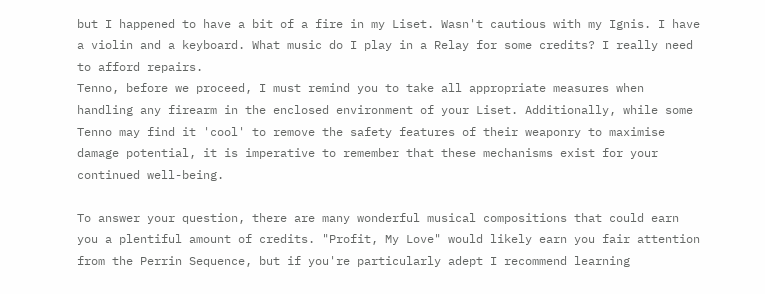but I happened to have a bit of a fire in my Liset. Wasn't cautious with my Ignis. I have a violin and a keyboard. What music do I play in a Relay for some credits? I really need to afford repairs.
Tenno, before we proceed, I must remind you to take all appropriate measures when handling any firearm in the enclosed environment of your Liset. Additionally, while some Tenno may find it 'cool' to remove the safety features of their weaponry to maximise damage potential, it is imperative to remember that these mechanisms exist for your continued well-being.

To answer your question, there are many wonderful musical compositions that could earn you a plentiful amount of credits. "Profit, My Love" would likely earn you fair attention from the Perrin Sequence, but if you're particularly adept I recommend learning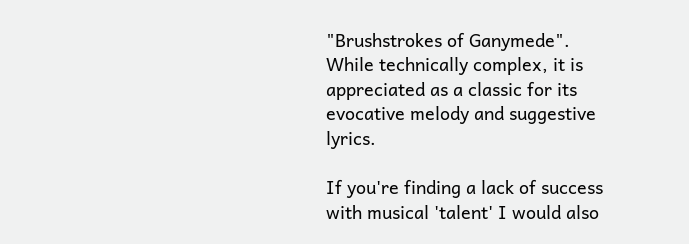"Brushstrokes of Ganymede". While technically complex, it is appreciated as a classic for its evocative melody and suggestive lyrics.

If you're finding a lack of success with musical 'talent' I would also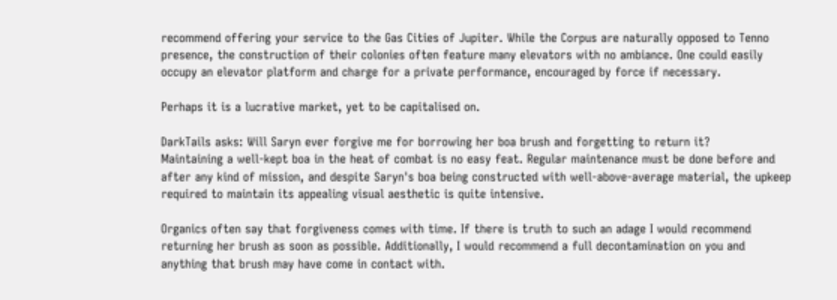recommend offering your service to the Gas Cities of Jupiter. While the Corpus are naturally opposed to Tenno presence, the construction of their colonies often feature many elevators with no ambiance. One could easily occupy an elevator platform and charge for a private performance, encouraged by force if necessary.

Perhaps it is a lucrative market, yet to be capitalised on.

DarkTails asks: Will Saryn ever forgive me for borrowing her boa brush and forgetting to return it?
Maintaining a well-kept boa in the heat of combat is no easy feat. Regular maintenance must be done before and after any kind of mission, and despite Saryn's boa being constructed with well-above-average material, the upkeep required to maintain its appealing visual aesthetic is quite intensive.

Organics often say that forgiveness comes with time. If there is truth to such an adage I would recommend returning her brush as soon as possible. Additionally, I would recommend a full decontamination on you and anything that brush may have come in contact with.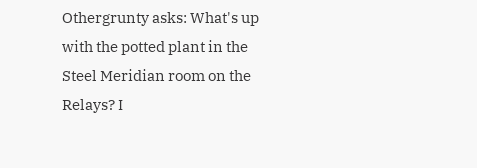Othergrunty asks: What's up with the potted plant in the Steel Meridian room on the Relays? I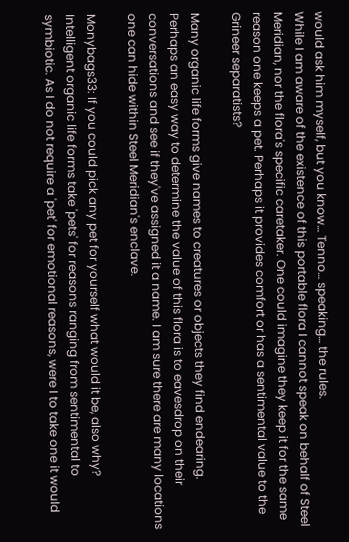would ask him myself, but you know… Tenno… speaking… the rules.
While I am aware of the existence of this portable flora I cannot speak on behalf of Steel Meridian, nor the flora's specific caretaker. One could imagine they keep it for the same reason one keeps a pet. Perhaps it provides comfort or has a sentimental value to the Grineer separatists?

Many organic life forms give names to creatures or objects they find endearing. Perhaps an easy way to determine the value of this flora is to eavesdrop on their conversations and see if they've assigned it a name. I am sure there are many locations one can hide within Steel Meridian's enclave.

Monybags33: If you could pick any pet for yourself what would it be, also why?
Intelligent organic life forms take 'pets' for reasons ranging from sentimental to symbiotic. As I do not require a 'pet' for emotional reasons, were I to take one it would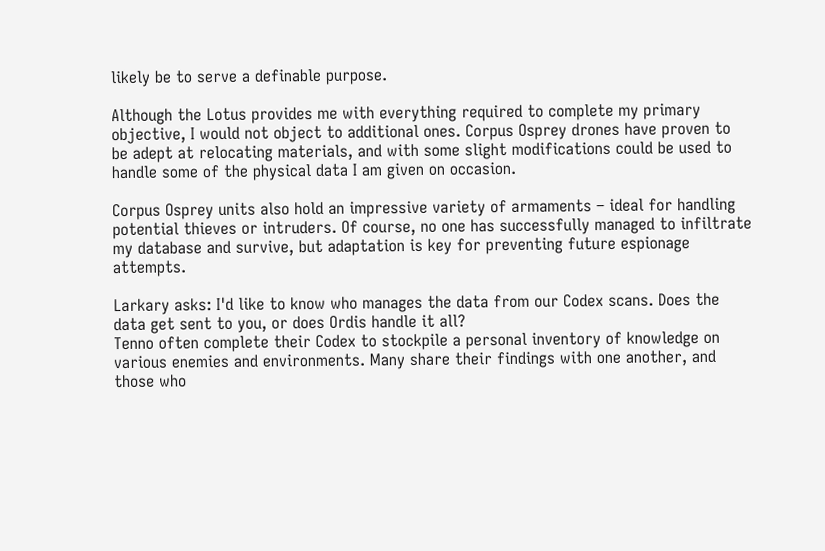likely be to serve a definable purpose.

Although the Lotus provides me with everything required to complete my primary objective, I would not object to additional ones. Corpus Osprey drones have proven to be adept at relocating materials, and with some slight modifications could be used to handle some of the physical data I am given on occasion.

Corpus Osprey units also hold an impressive variety of armaments – ideal for handling potential thieves or intruders. Of course, no one has successfully managed to infiltrate my database and survive, but adaptation is key for preventing future espionage attempts.

Larkary asks: I'd like to know who manages the data from our Codex scans. Does the data get sent to you, or does Ordis handle it all?
Tenno often complete their Codex to stockpile a personal inventory of knowledge on various enemies and environments. Many share their findings with one another, and those who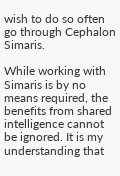wish to do so often go through Cephalon Simaris.

While working with Simaris is by no means required, the benefits from shared intelligence cannot be ignored. It is my understanding that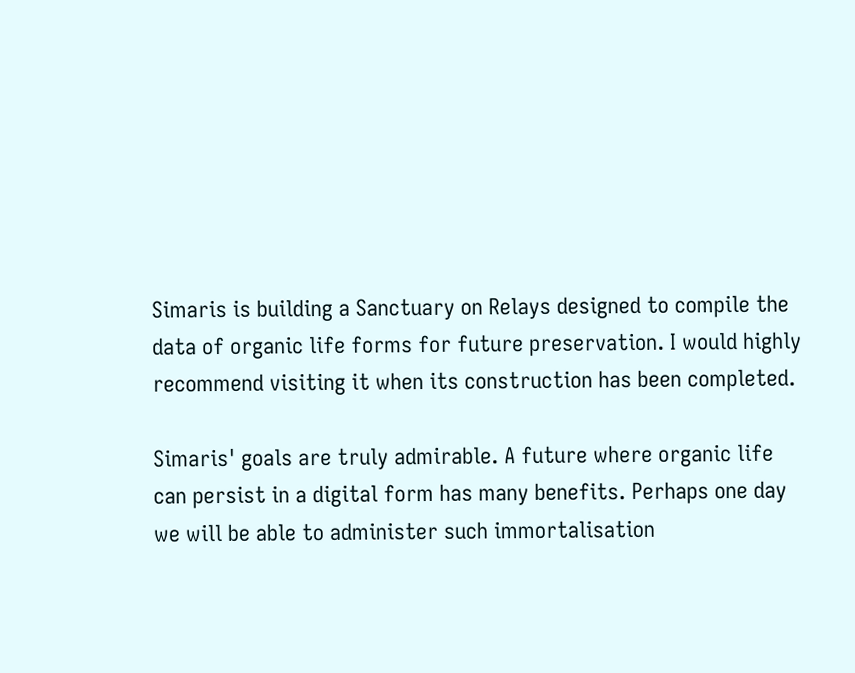Simaris is building a Sanctuary on Relays designed to compile the data of organic life forms for future preservation. I would highly recommend visiting it when its construction has been completed.

Simaris' goals are truly admirable. A future where organic life can persist in a digital form has many benefits. Perhaps one day we will be able to administer such immortalisation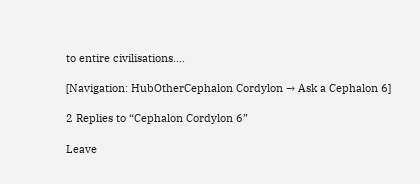to entire civilisations….

[Navigation: HubOtherCephalon Cordylon → Ask a Cephalon 6]

2 Replies to “Cephalon Cordylon 6”

Leave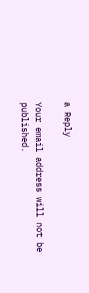a Reply

Your email address will not be published.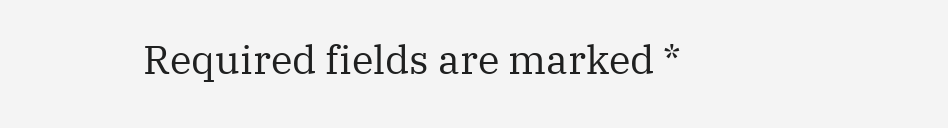Required fields are marked *